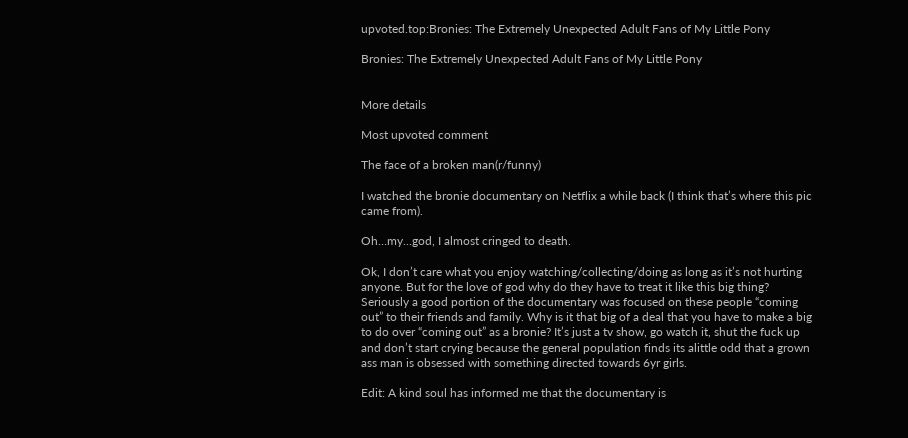upvoted.top:Bronies: The Extremely Unexpected Adult Fans of My Little Pony

Bronies: The Extremely Unexpected Adult Fans of My Little Pony


More details

Most upvoted comment

The face of a broken man(r/funny)

I watched the bronie documentary on Netflix a while back (I think that’s where this pic came from).

Oh…my…god, I almost cringed to death.

Ok, I don’t care what you enjoy watching/collecting/doing as long as it’s not hurting anyone. But for the love of god why do they have to treat it like this big thing? Seriously a good portion of the documentary was focused on these people “coming out” to their friends and family. Why is it that big of a deal that you have to make a big to do over “coming out” as a bronie? It’s just a tv show, go watch it, shut the fuck up and don’t start crying because the general population finds its alittle odd that a grown ass man is obsessed with something directed towards 6yr girls.

Edit: A kind soul has informed me that the documentary is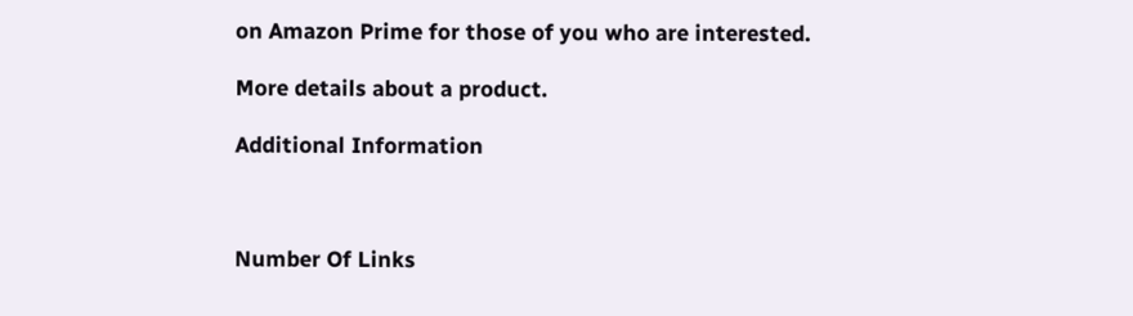on Amazon Prime for those of you who are interested.

More details about a product.

Additional Information



Number Of Links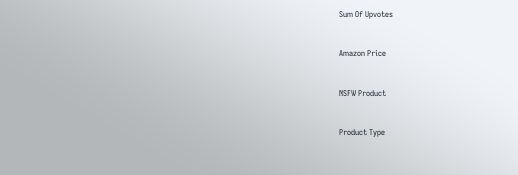Sum Of Upvotes


Amazon Price


NSFW Product


Product Type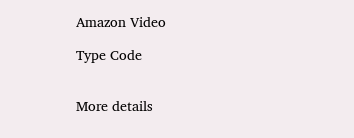Amazon Video

Type Code


More details